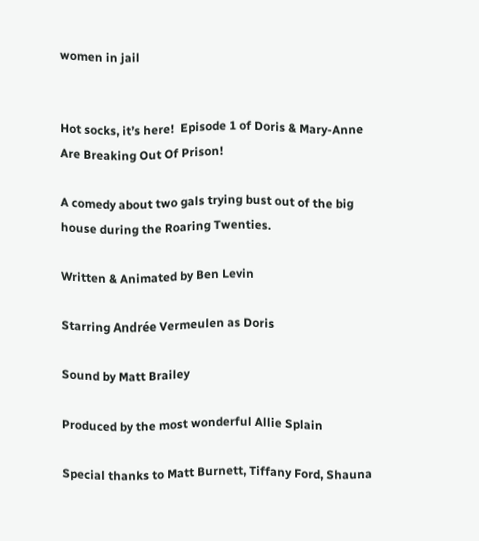women in jail


Hot socks, it’s here!  Episode 1 of Doris & Mary-Anne Are Breaking Out Of Prison!

A comedy about two gals trying bust out of the big house during the Roaring Twenties.

Written & Animated by Ben Levin

Starring Andrée Vermeulen as Doris

Sound by Matt Brailey

Produced by the most wonderful Allie Splain

Special thanks to Matt Burnett, Tiffany Ford, Shauna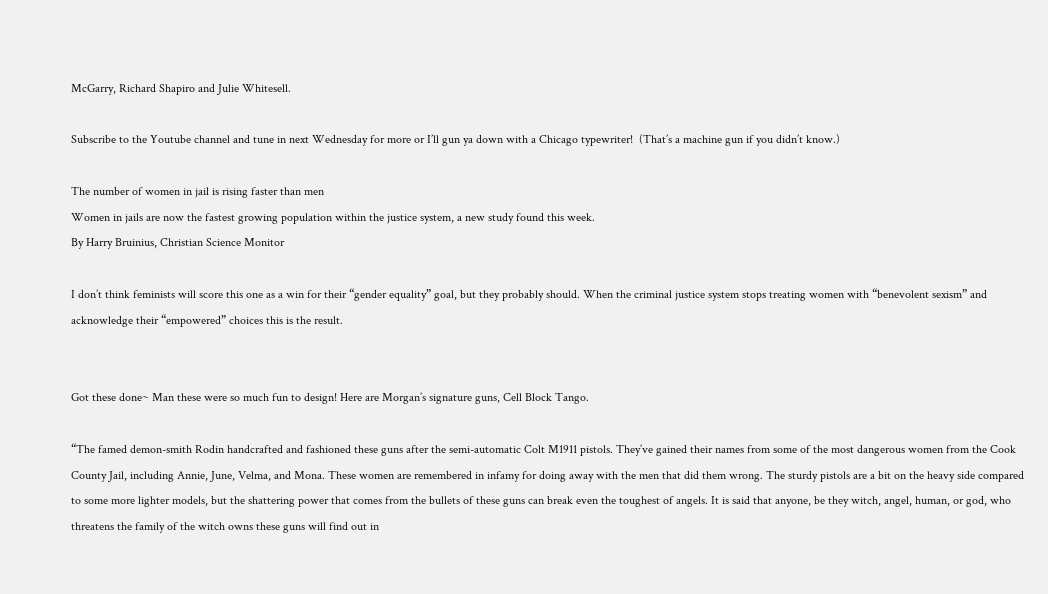McGarry, Richard Shapiro and Julie Whitesell.

Subscribe to the Youtube channel and tune in next Wednesday for more or I’ll gun ya down with a Chicago typewriter!  (That’s a machine gun if you didn’t know.)

The number of women in jail is rising faster than men
Women in jails are now the fastest growing population within the justice system, a new study found this week.
By Harry Bruinius, Christian Science Monitor

I don’t think feminists will score this one as a win for their “gender equality” goal, but they probably should. When the criminal justice system stops treating women with “benevolent sexism” and acknowledge their “empowered” choices this is the result.


Got these done~ Man these were so much fun to design! Here are Morgan’s signature guns, Cell Block Tango.

“The famed demon-smith Rodin handcrafted and fashioned these guns after the semi-automatic Colt M1911 pistols. They’ve gained their names from some of the most dangerous women from the Cook County Jail, including Annie, June, Velma, and Mona. These women are remembered in infamy for doing away with the men that did them wrong. The sturdy pistols are a bit on the heavy side compared to some more lighter models, but the shattering power that comes from the bullets of these guns can break even the toughest of angels. It is said that anyone, be they witch, angel, human, or god, who threatens the family of the witch owns these guns will find out in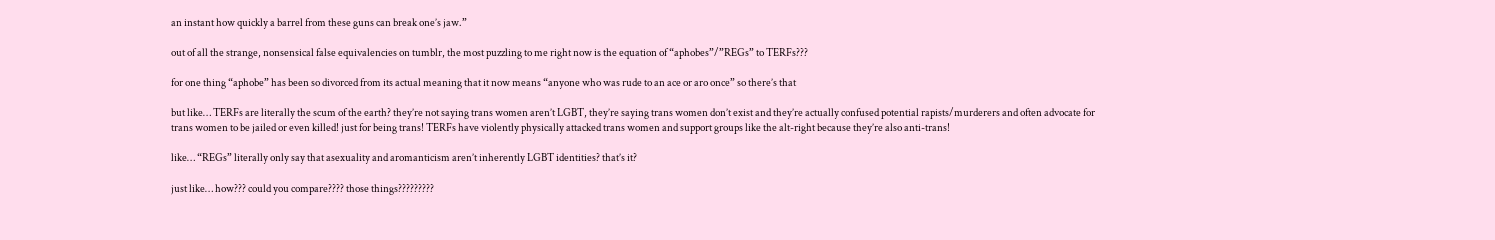an instant how quickly a barrel from these guns can break one’s jaw.”

out of all the strange, nonsensical false equivalencies on tumblr, the most puzzling to me right now is the equation of “aphobes”/”REGs” to TERFs???

for one thing “aphobe” has been so divorced from its actual meaning that it now means “anyone who was rude to an ace or aro once” so there’s that

but like… TERFs are literally the scum of the earth? they’re not saying trans women aren’t LGBT, they’re saying trans women don’t exist and they’re actually confused potential rapists/murderers and often advocate for trans women to be jailed or even killed! just for being trans! TERFs have violently physically attacked trans women and support groups like the alt-right because they’re also anti-trans!

like… “REGs” literally only say that asexuality and aromanticism aren’t inherently LGBT identities? that’s it?

just like… how??? could you compare???? those things?????????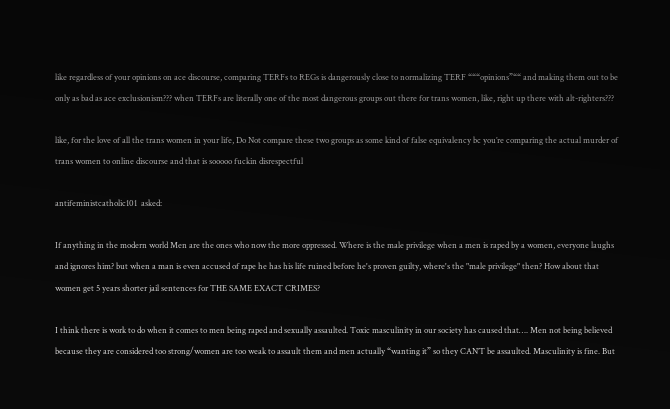like regardless of your opinions on ace discourse, comparing TERFs to REGs is dangerously close to normalizing TERF “““opinions”““ and making them out to be only as bad as ace exclusionism??? when TERFs are literally one of the most dangerous groups out there for trans women, like, right up there with alt-righters???

like, for the love of all the trans women in your life, Do Not compare these two groups as some kind of false equivalency bc you’re comparing the actual murder of trans women to online discourse and that is sooooo fuckin disrespectful

antifeministcatholic101  asked:

If anything in the modern world Men are the ones who now the more oppressed. Where is the male privilege when a men is raped by a women, everyone laughs and ignores him? but when a man is even accused of rape he has his life ruined before he's proven guilty, where's the "male privilege" then? How about that women get 5 years shorter jail sentences for THE SAME EXACT CRIMES?

I think there is work to do when it comes to men being raped and sexually assaulted. Toxic masculinity in our society has caused that…. Men not being believed because they are considered too strong/women are too weak to assault them and men actually “wanting it” so they CAN’T be assaulted. Masculinity is fine. But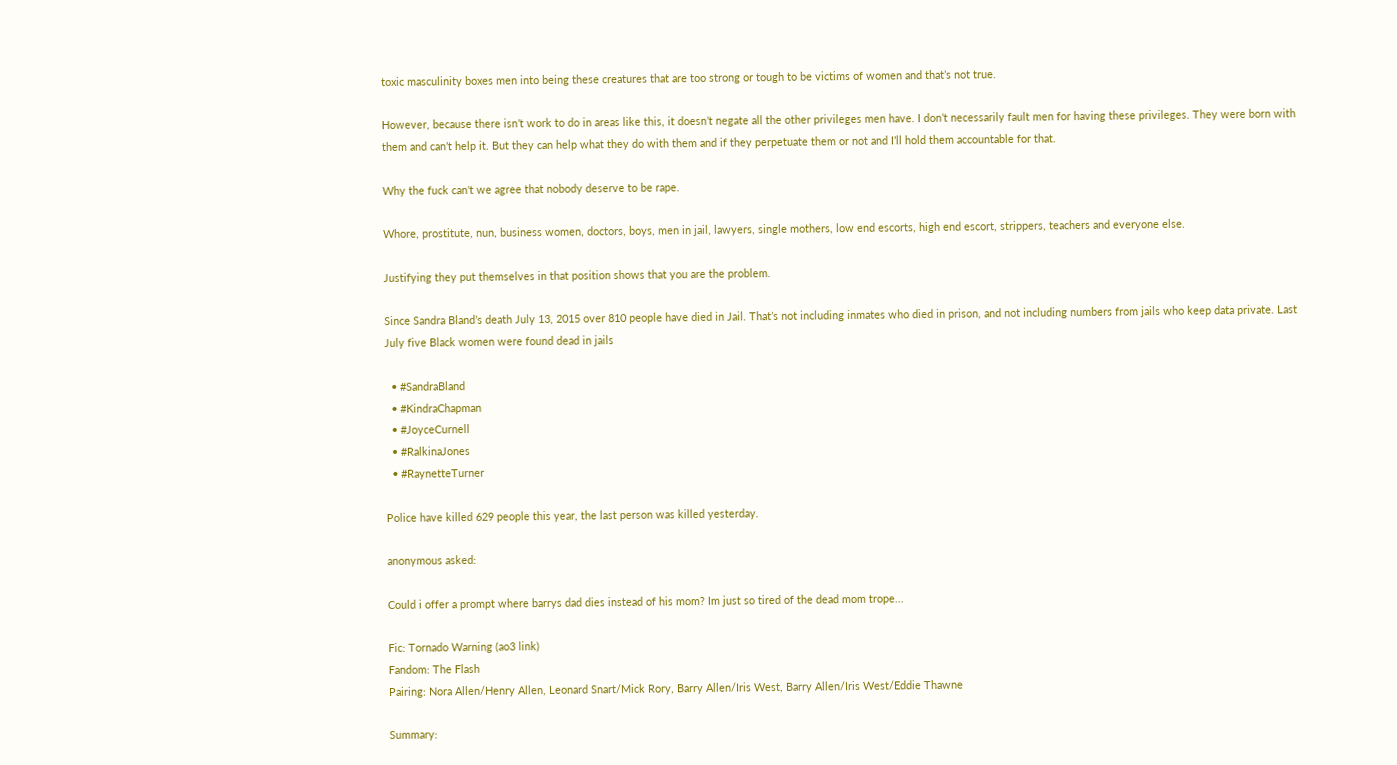toxic masculinity boxes men into being these creatures that are too strong or tough to be victims of women and that’s not true.

However, because there isn’t work to do in areas like this, it doesn’t negate all the other privileges men have. I don’t necessarily fault men for having these privileges. They were born with them and can’t help it. But they can help what they do with them and if they perpetuate them or not and I’ll hold them accountable for that.

Why the fuck can't we agree that nobody deserve to be rape.

Whore, prostitute, nun, business women, doctors, boys, men in jail, lawyers, single mothers, low end escorts, high end escort, strippers, teachers and everyone else.

Justifying they put themselves in that position shows that you are the problem.

Since Sandra Bland’s death July 13, 2015 over 810 people have died in Jail. That’s not including inmates who died in prison, and not including numbers from jails who keep data private. Last July five Black women were found dead in jails

  • #SandraBland
  • #KindraChapman
  • #JoyceCurnell
  • #RalkinaJones
  • #RaynetteTurner

Police have killed 629 people this year, the last person was killed yesterday.

anonymous asked:

Could i offer a prompt where barrys dad dies instead of his mom? Im just so tired of the dead mom trope...

Fic: Tornado Warning (ao3 link)
Fandom: The Flash
Pairing: Nora Allen/Henry Allen, Leonard Snart/Mick Rory, Barry Allen/Iris West, Barry Allen/Iris West/Eddie Thawne

Summary: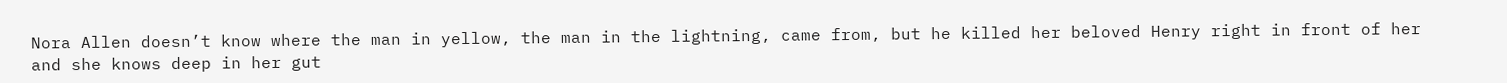Nora Allen doesn’t know where the man in yellow, the man in the lightning, came from, but he killed her beloved Henry right in front of her and she knows deep in her gut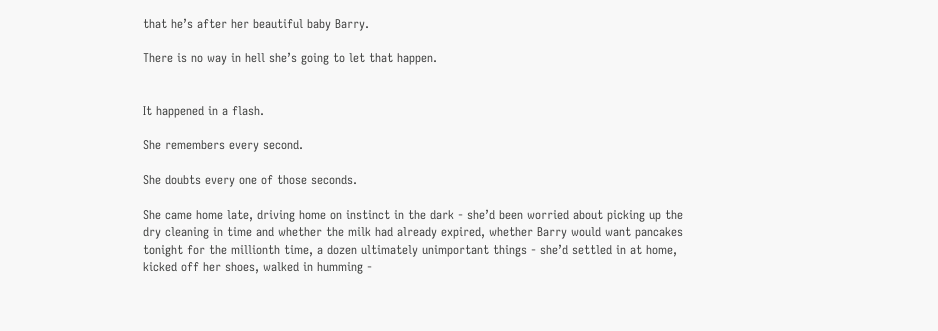that he’s after her beautiful baby Barry.

There is no way in hell she’s going to let that happen.


It happened in a flash.

She remembers every second.

She doubts every one of those seconds.

She came home late, driving home on instinct in the dark - she’d been worried about picking up the dry cleaning in time and whether the milk had already expired, whether Barry would want pancakes tonight for the millionth time, a dozen ultimately unimportant things - she’d settled in at home, kicked off her shoes, walked in humming -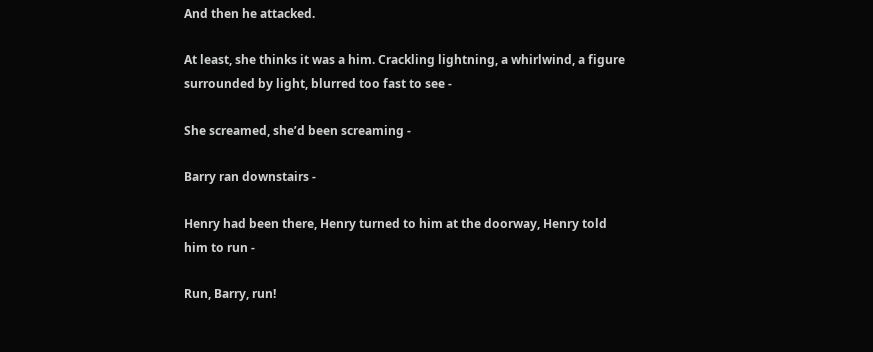And then he attacked.

At least, she thinks it was a him. Crackling lightning, a whirlwind, a figure surrounded by light, blurred too fast to see -

She screamed, she’d been screaming -

Barry ran downstairs -

Henry had been there, Henry turned to him at the doorway, Henry told him to run -

Run, Barry, run!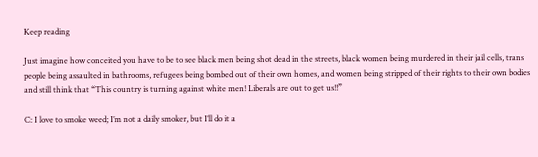Keep reading

Just imagine how conceited you have to be to see black men being shot dead in the streets, black women being murdered in their jail cells, trans people being assaulted in bathrooms, refugees being bombed out of their own homes, and women being stripped of their rights to their own bodies and still think that “This country is turning against white men! Liberals are out to get us!!”

C: I love to smoke weed; I’m not a daily smoker, but I’ll do it a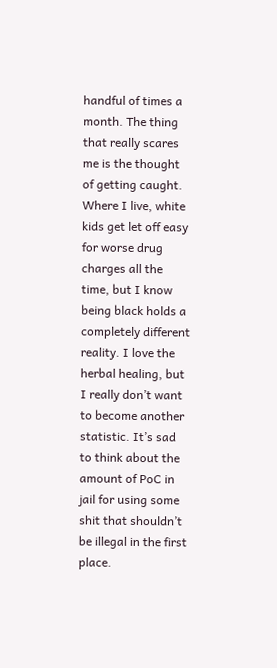handful of times a month. The thing that really scares me is the thought of getting caught. Where I live, white kids get let off easy for worse drug charges all the time, but I know being black holds a completely different reality. I love the herbal healing, but I really don’t want to become another statistic. It’s sad to think about the amount of PoC in jail for using some shit that shouldn’t be illegal in the first place.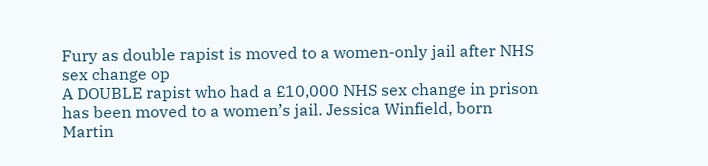Fury as double rapist is moved to a women-only jail after NHS sex change op
A DOUBLE rapist who had a £10,000 NHS sex change in prison has been moved to a women’s jail. Jessica Winfield, born Martin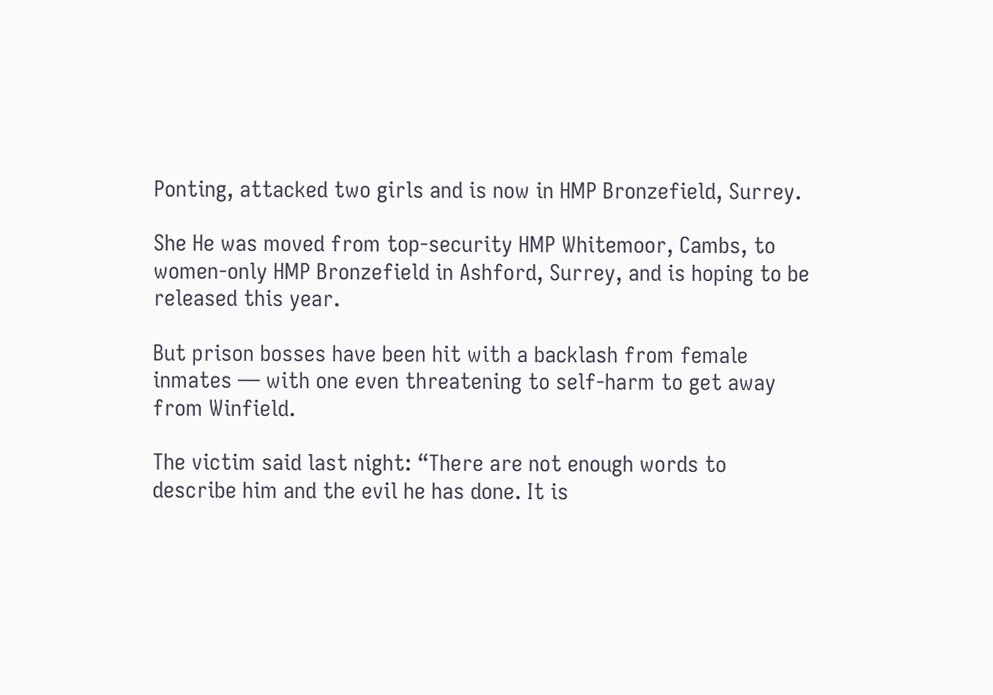Ponting, attacked two girls and is now in HMP Bronzefield, Surrey.

She He was moved from top-security HMP Whitemoor, Cambs, to women-only HMP Bronzefield in Ashford, Surrey, and is hoping to be released this year.

But prison bosses have been hit with a backlash from female inmates — with one even threatening to self-harm to get away from Winfield.

The victim said last night: “There are not enough words to describe him and the evil he has done. It is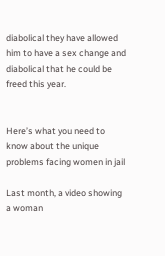diabolical they have allowed him to have a sex change and diabolical that he could be freed this year.


Here’s what you need to know about the unique problems facing women in jail

Last month, a video showing a woman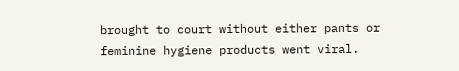brought to court without either pants or feminine hygiene products went viral.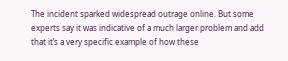The incident sparked widespread outrage online. But some experts say it was indicative of a much larger problem and add that it’s a very specific example of how these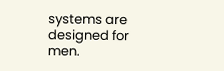systems are designed for men.